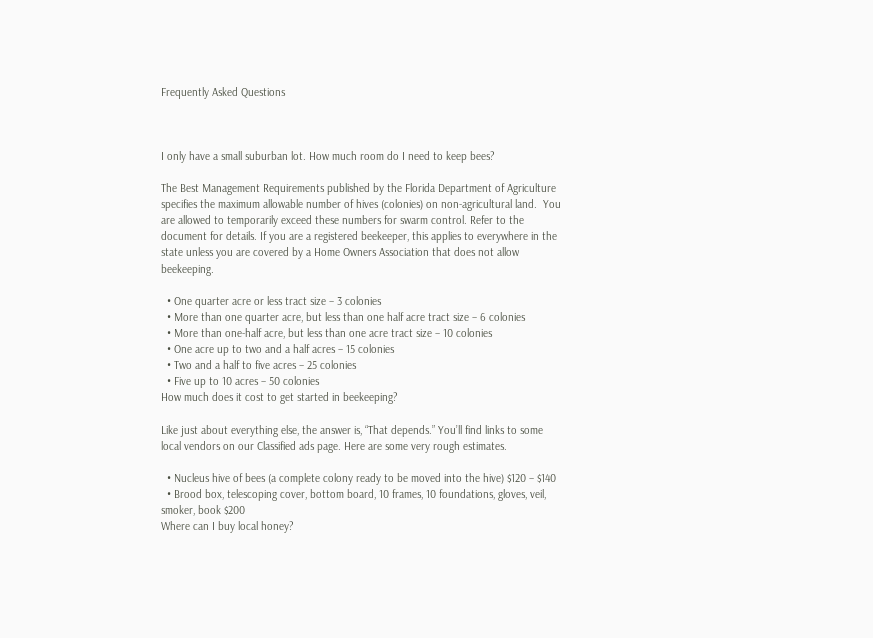Frequently Asked Questions



I only have a small suburban lot. How much room do I need to keep bees?

The Best Management Requirements published by the Florida Department of Agriculture specifies the maximum allowable number of hives (colonies) on non-agricultural land.  You are allowed to temporarily exceed these numbers for swarm control. Refer to the document for details. If you are a registered beekeeper, this applies to everywhere in the state unless you are covered by a Home Owners Association that does not allow beekeeping.

  • One quarter acre or less tract size – 3 colonies
  • More than one quarter acre, but less than one half acre tract size – 6 colonies
  • More than one-half acre, but less than one acre tract size – 10 colonies
  • One acre up to two and a half acres – 15 colonies
  • Two and a half to five acres – 25 colonies
  • Five up to 10 acres – 50 colonies
How much does it cost to get started in beekeeping?

Like just about everything else, the answer is, “That depends.” You’ll find links to some local vendors on our Classified ads page. Here are some very rough estimates.

  • Nucleus hive of bees (a complete colony ready to be moved into the hive) $120 – $140
  • Brood box, telescoping cover, bottom board, 10 frames, 10 foundations, gloves, veil, smoker, book $200
Where can I buy local honey?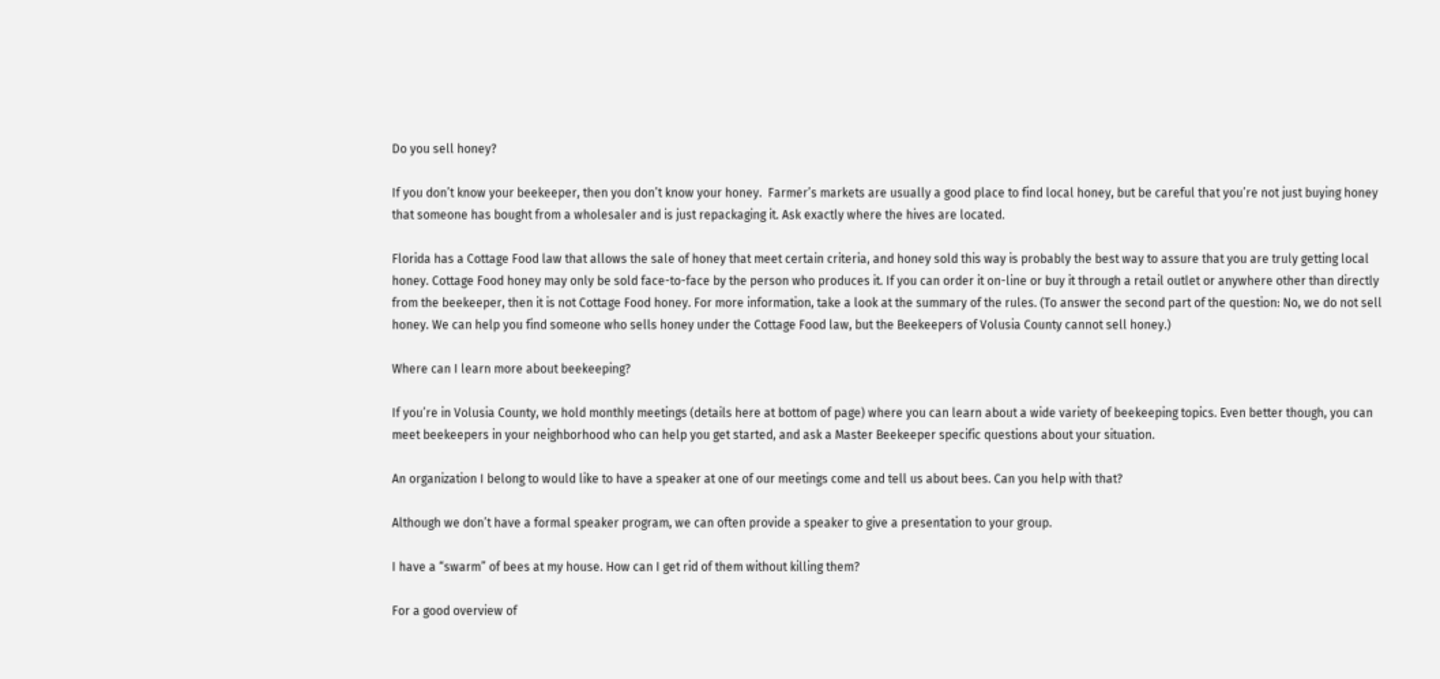Do you sell honey?

If you don’t know your beekeeper, then you don’t know your honey.  Farmer’s markets are usually a good place to find local honey, but be careful that you’re not just buying honey that someone has bought from a wholesaler and is just repackaging it. Ask exactly where the hives are located.

Florida has a Cottage Food law that allows the sale of honey that meet certain criteria, and honey sold this way is probably the best way to assure that you are truly getting local honey. Cottage Food honey may only be sold face-to-face by the person who produces it. If you can order it on-line or buy it through a retail outlet or anywhere other than directly from the beekeeper, then it is not Cottage Food honey. For more information, take a look at the summary of the rules. (To answer the second part of the question: No, we do not sell honey. We can help you find someone who sells honey under the Cottage Food law, but the Beekeepers of Volusia County cannot sell honey.)

Where can I learn more about beekeeping?

If you’re in Volusia County, we hold monthly meetings (details here at bottom of page) where you can learn about a wide variety of beekeeping topics. Even better though, you can meet beekeepers in your neighborhood who can help you get started, and ask a Master Beekeeper specific questions about your situation.

An organization I belong to would like to have a speaker at one of our meetings come and tell us about bees. Can you help with that?

Although we don’t have a formal speaker program, we can often provide a speaker to give a presentation to your group.

I have a “swarm” of bees at my house. How can I get rid of them without killing them?

For a good overview of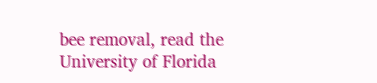bee removal, read the University of Florida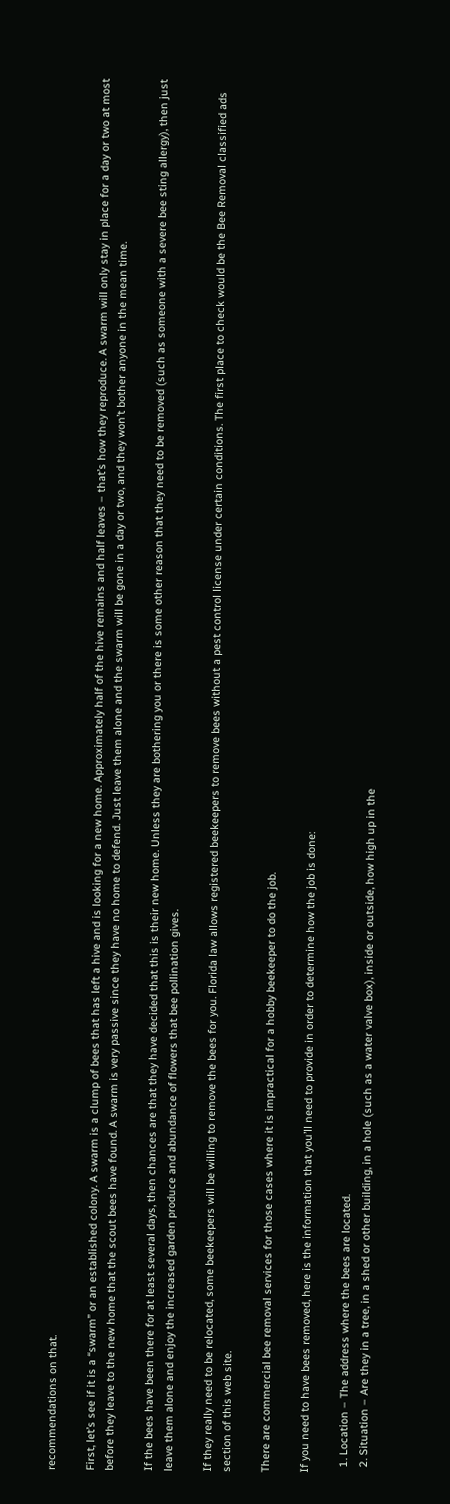recommendations on that.

First, let’s see if it is a “swarm” or an established colony. A swarm is a clump of bees that has left a hive and is looking for a new home. Approximately half of the hive remains and half leaves – that’s how they reproduce. A swarm will only stay in place for a day or two at most before they leave to the new home that the scout bees have found. A swarm is very passive since they have no home to defend. Just leave them alone and the swarm will be gone in a day or two, and they won’t bother anyone in the mean time.

If the bees have been there for at least several days, then chances are that they have decided that this is their new home. Unless they are bothering you or there is some other reason that they need to be removed (such as someone with a severe bee sting allergy), then just leave them alone and enjoy the increased garden produce and abundance of flowers that bee pollination gives.

If they really need to be relocated, some beekeepers will be willing to remove the bees for you. Florida law allows registered beekeepers to remove bees without a pest control license under certain conditions. The first place to check would be the Bee Removal classified ads section of this web site.

There are commercial bee removal services for those cases where it is impractical for a hobby beekeeper to do the job.

If you need to have bees removed, here is the information that you’ll need to provide in order to determine how the job is done:

  1. Location – The address where the bees are located.
  2. Situation – Are they in a tree, in a shed or other building, in a hole (such as a water valve box), inside or outside, how high up in the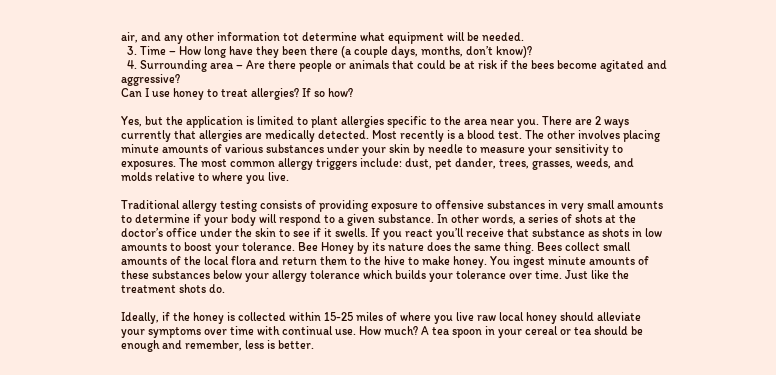air, and any other information tot determine what equipment will be needed.
  3. Time – How long have they been there (a couple days, months, don’t know)?
  4. Surrounding area – Are there people or animals that could be at risk if the bees become agitated and aggressive?
Can I use honey to treat allergies? If so how?

Yes, but the application is limited to plant allergies specific to the area near you. There are 2 ways currently that allergies are medically detected. Most recently is a blood test. The other involves placing minute amounts of various substances under your skin by needle to measure your sensitivity to exposures. The most common allergy triggers include: dust, pet dander, trees, grasses, weeds, and molds relative to where you live.

Traditional allergy testing consists of providing exposure to offensive substances in very small amounts to determine if your body will respond to a given substance. In other words, a series of shots at the doctor’s office under the skin to see if it swells. If you react you’ll receive that substance as shots in low amounts to boost your tolerance. Bee Honey by its nature does the same thing. Bees collect small amounts of the local flora and return them to the hive to make honey. You ingest minute amounts of these substances below your allergy tolerance which builds your tolerance over time. Just like the treatment shots do.

Ideally, if the honey is collected within 15-25 miles of where you live raw local honey should alleviate your symptoms over time with continual use. How much? A tea spoon in your cereal or tea should be enough and remember, less is better.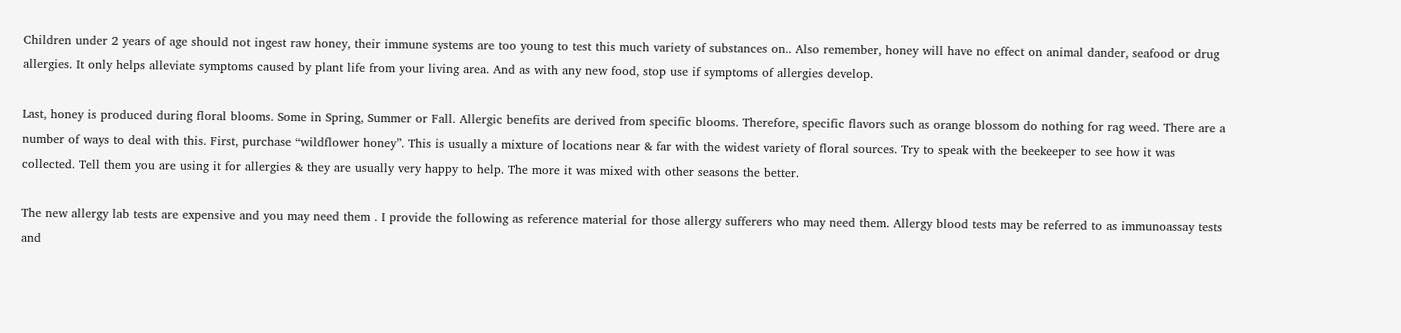Children under 2 years of age should not ingest raw honey, their immune systems are too young to test this much variety of substances on.. Also remember, honey will have no effect on animal dander, seafood or drug allergies. It only helps alleviate symptoms caused by plant life from your living area. And as with any new food, stop use if symptoms of allergies develop.

Last, honey is produced during floral blooms. Some in Spring, Summer or Fall. Allergic benefits are derived from specific blooms. Therefore, specific flavors such as orange blossom do nothing for rag weed. There are a number of ways to deal with this. First, purchase “wildflower honey”. This is usually a mixture of locations near & far with the widest variety of floral sources. Try to speak with the beekeeper to see how it was collected. Tell them you are using it for allergies & they are usually very happy to help. The more it was mixed with other seasons the better.

The new allergy lab tests are expensive and you may need them . I provide the following as reference material for those allergy sufferers who may need them. Allergy blood tests may be referred to as immunoassay tests and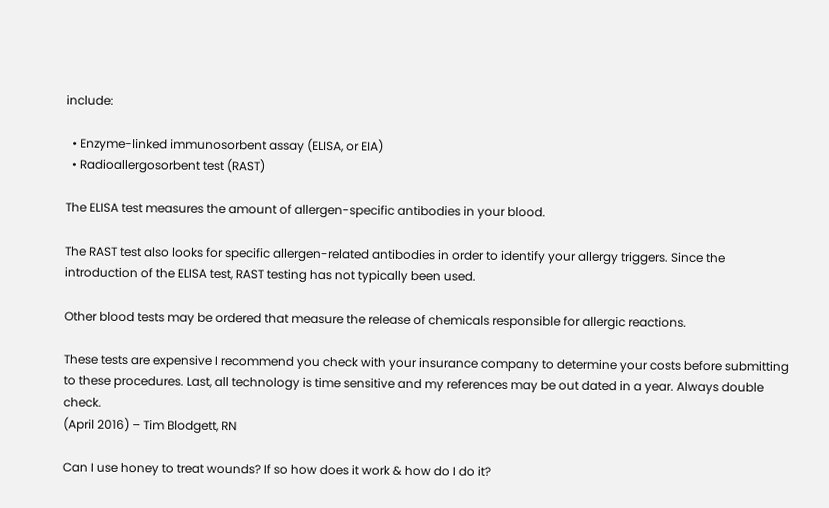include:

  • Enzyme-linked immunosorbent assay (ELISA, or EIA)
  • Radioallergosorbent test (RAST)

The ELISA test measures the amount of allergen-specific antibodies in your blood.

The RAST test also looks for specific allergen-related antibodies in order to identify your allergy triggers. Since the introduction of the ELISA test, RAST testing has not typically been used.

Other blood tests may be ordered that measure the release of chemicals responsible for allergic reactions.

These tests are expensive I recommend you check with your insurance company to determine your costs before submitting to these procedures. Last, all technology is time sensitive and my references may be out dated in a year. Always double check.
(April 2016) – Tim Blodgett, RN

Can I use honey to treat wounds? If so how does it work & how do I do it?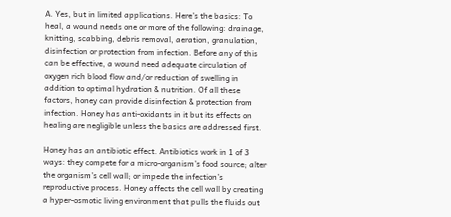A. Yes, but in limited applications. Here’s the basics: To heal, a wound needs one or more of the following: drainage, knitting, scabbing, debris removal, aeration, granulation, disinfection or protection from infection. Before any of this can be effective, a wound need adequate circulation of oxygen rich blood flow and/or reduction of swelling in addition to optimal hydration & nutrition. Of all these factors, honey can provide disinfection & protection from infection. Honey has anti-oxidants in it but its effects on healing are negligible unless the basics are addressed first.

Honey has an antibiotic effect. Antibiotics work in 1 of 3 ways: they compete for a micro-organism’s food source; alter the organism’s cell wall; or impede the infection’s reproductive process. Honey affects the cell wall by creating a hyper-osmotic living environment that pulls the fluids out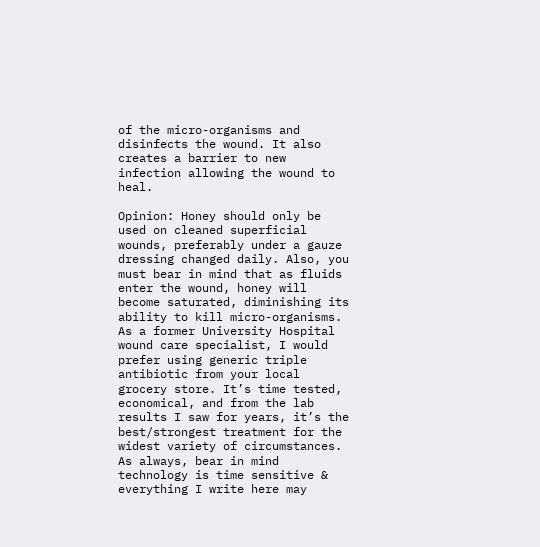of the micro-organisms and disinfects the wound. It also creates a barrier to new infection allowing the wound to heal.

Opinion: Honey should only be used on cleaned superficial wounds, preferably under a gauze dressing changed daily. Also, you must bear in mind that as fluids enter the wound, honey will become saturated, diminishing its ability to kill micro-organisms. As a former University Hospital wound care specialist, I would prefer using generic triple antibiotic from your local grocery store. It’s time tested, economical, and from the lab results I saw for years, it’s the best/strongest treatment for the widest variety of circumstances. As always, bear in mind technology is time sensitive & everything I write here may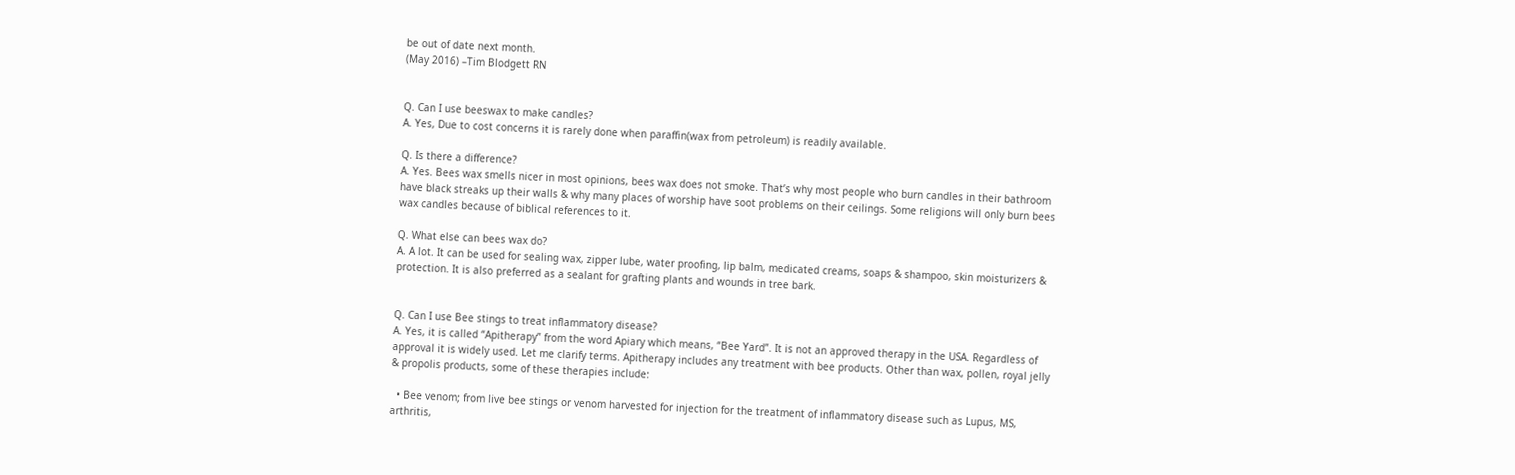be out of date next month.
(May 2016) –Tim Blodgett RN


Q. Can I use beeswax to make candles?
A. Yes, Due to cost concerns it is rarely done when paraffin(wax from petroleum) is readily available.

Q. Is there a difference?
A. Yes. Bees wax smells nicer in most opinions, bees wax does not smoke. That’s why most people who burn candles in their bathroom have black streaks up their walls & why many places of worship have soot problems on their ceilings. Some religions will only burn bees wax candles because of biblical references to it.

Q. What else can bees wax do?
A. A lot. It can be used for sealing wax, zipper lube, water proofing, lip balm, medicated creams, soaps & shampoo, skin moisturizers & protection. It is also preferred as a sealant for grafting plants and wounds in tree bark.


Q. Can I use Bee stings to treat inflammatory disease?
A. Yes, it is called “Apitherapy” from the word Apiary which means, “Bee Yard”. It is not an approved therapy in the USA. Regardless of approval it is widely used. Let me clarify terms. Apitherapy includes any treatment with bee products. Other than wax, pollen, royal jelly & propolis products, some of these therapies include:

  • Bee venom; from live bee stings or venom harvested for injection for the treatment of inflammatory disease such as Lupus, MS, arthritis,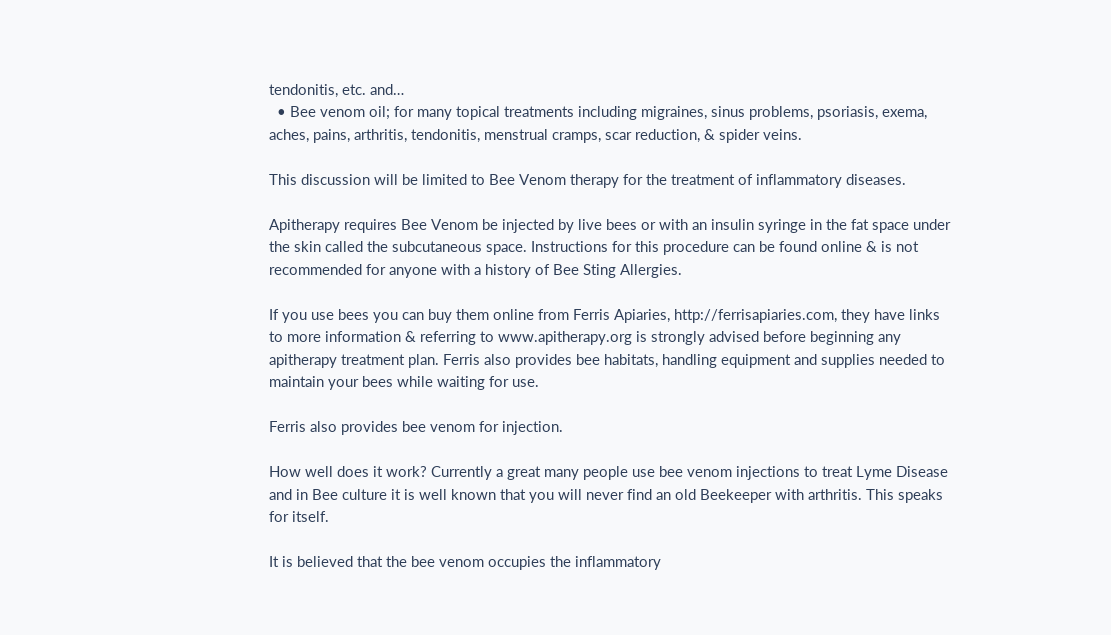tendonitis, etc. and…
  • Bee venom oil; for many topical treatments including migraines, sinus problems, psoriasis, exema, aches, pains, arthritis, tendonitis, menstrual cramps, scar reduction, & spider veins.

This discussion will be limited to Bee Venom therapy for the treatment of inflammatory diseases.

Apitherapy requires Bee Venom be injected by live bees or with an insulin syringe in the fat space under the skin called the subcutaneous space. Instructions for this procedure can be found online & is not recommended for anyone with a history of Bee Sting Allergies.

If you use bees you can buy them online from Ferris Apiaries, http://ferrisapiaries.com, they have links to more information & referring to www.apitherapy.org is strongly advised before beginning any apitherapy treatment plan. Ferris also provides bee habitats, handling equipment and supplies needed to maintain your bees while waiting for use.

Ferris also provides bee venom for injection.

How well does it work? Currently a great many people use bee venom injections to treat Lyme Disease and in Bee culture it is well known that you will never find an old Beekeeper with arthritis. This speaks for itself.

It is believed that the bee venom occupies the inflammatory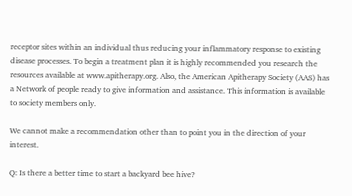receptor sites within an individual thus reducing your inflammatory response to existing disease processes. To begin a treatment plan it is highly recommended you research the resources available at www.apitherapy.org. Also, the American Apitherapy Society (AAS) has a Network of people ready to give information and assistance. This information is available to society members only.

We cannot make a recommendation other than to point you in the direction of your interest.

Q: Is there a better time to start a backyard bee hive?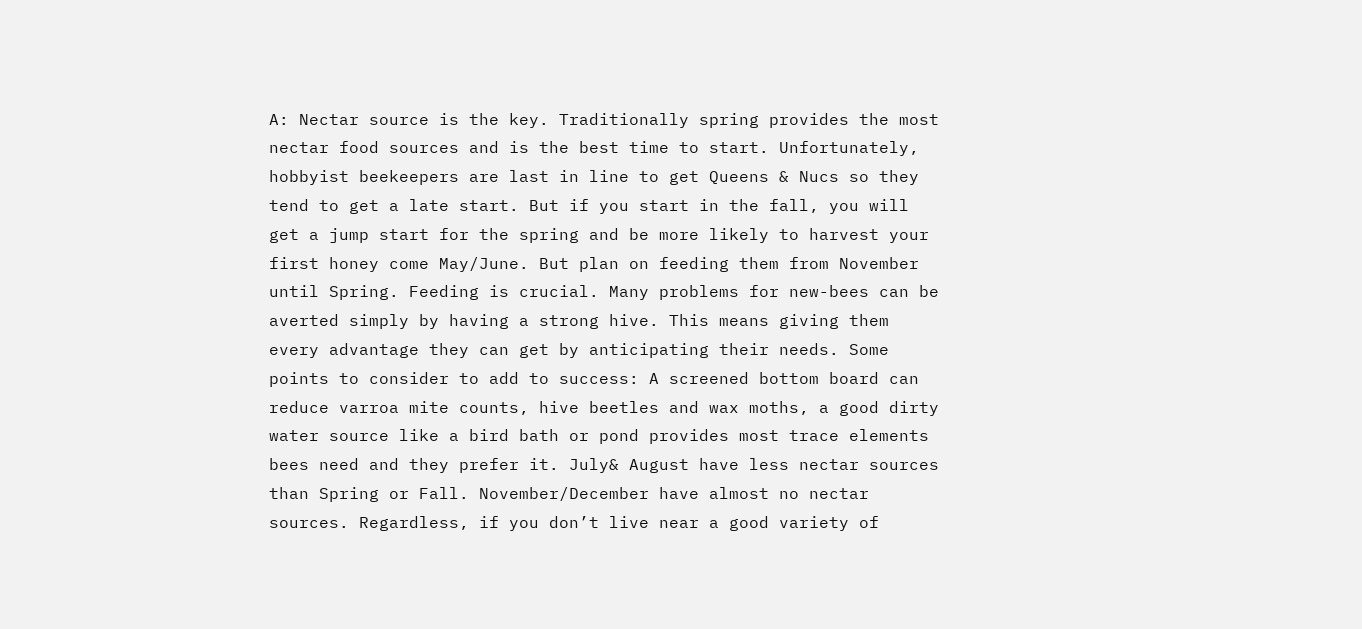A: Nectar source is the key. Traditionally spring provides the most nectar food sources and is the best time to start. Unfortunately, hobbyist beekeepers are last in line to get Queens & Nucs so they tend to get a late start. But if you start in the fall, you will get a jump start for the spring and be more likely to harvest your first honey come May/June. But plan on feeding them from November until Spring. Feeding is crucial. Many problems for new-bees can be averted simply by having a strong hive. This means giving them every advantage they can get by anticipating their needs. Some points to consider to add to success: A screened bottom board can reduce varroa mite counts, hive beetles and wax moths, a good dirty water source like a bird bath or pond provides most trace elements bees need and they prefer it. July& August have less nectar sources than Spring or Fall. November/December have almost no nectar sources. Regardless, if you don’t live near a good variety of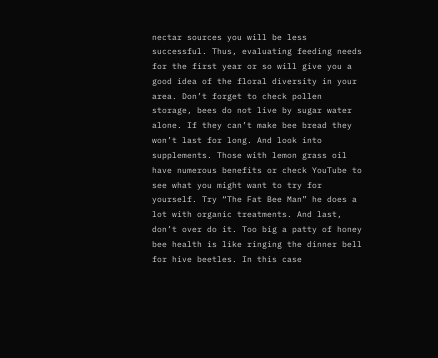nectar sources you will be less successful. Thus, evaluating feeding needs for the first year or so will give you a good idea of the floral diversity in your area. Don’t forget to check pollen storage, bees do not live by sugar water alone. If they can’t make bee bread they won’t last for long. And look into supplements. Those with lemon grass oil have numerous benefits or check YouTube to see what you might want to try for yourself. Try “The Fat Bee Man” he does a lot with organic treatments. And last, don’t over do it. Too big a patty of honey bee health is like ringing the dinner bell for hive beetles. In this case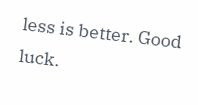less is better. Good luck.